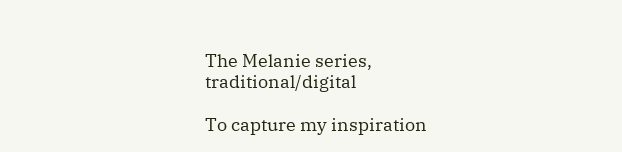The Melanie series, traditional/digital

To capture my inspiration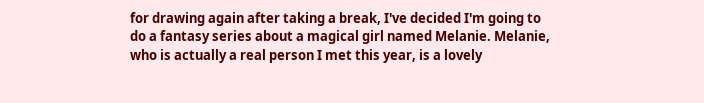for drawing again after taking a break, I've decided I'm going to do a fantasy series about a magical girl named Melanie. Melanie, who is actually a real person I met this year, is a lovely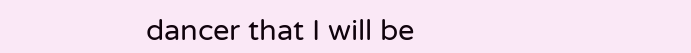dancer that I will be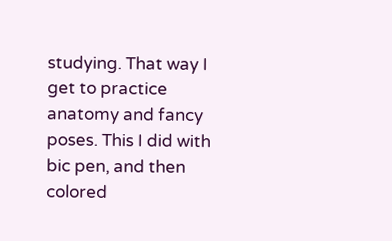studying. That way I get to practice anatomy and fancy poses. This I did with bic pen, and then colored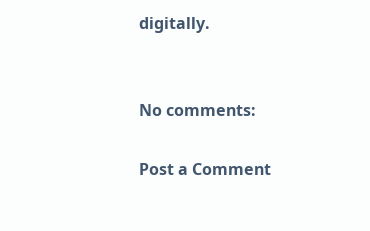digitally.


No comments:

Post a Comment